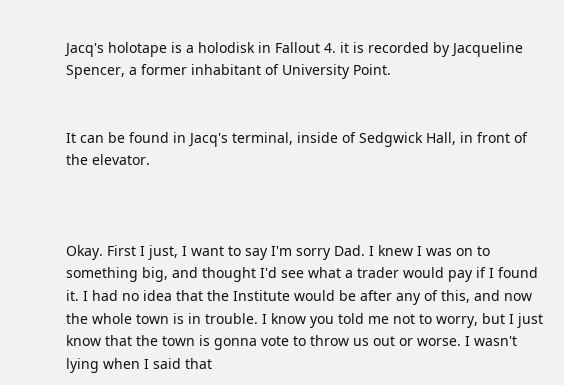Jacq's holotape is a holodisk in Fallout 4. it is recorded by Jacqueline Spencer, a former inhabitant of University Point.


It can be found in Jacq's terminal, inside of Sedgwick Hall, in front of the elevator.



Okay. First I just, I want to say I'm sorry Dad. I knew I was on to something big, and thought I'd see what a trader would pay if I found it. I had no idea that the Institute would be after any of this, and now the whole town is in trouble. I know you told me not to worry, but I just know that the town is gonna vote to throw us out or worse. I wasn't lying when I said that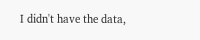I didn't have the data,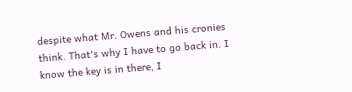despite what Mr. Owens and his cronies think. That's why I have to go back in. I know the key is in there, I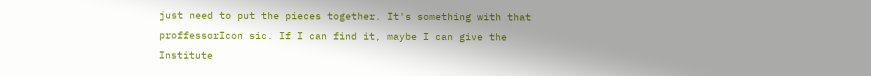just need to put the pieces together. It's something with that proffessorIcon sic. If I can find it, maybe I can give the Institute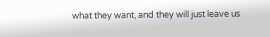what they want, and they will just leave us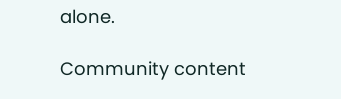alone.

Community content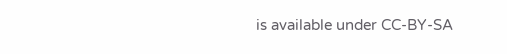is available under CC-BY-SA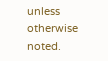unless otherwise noted.